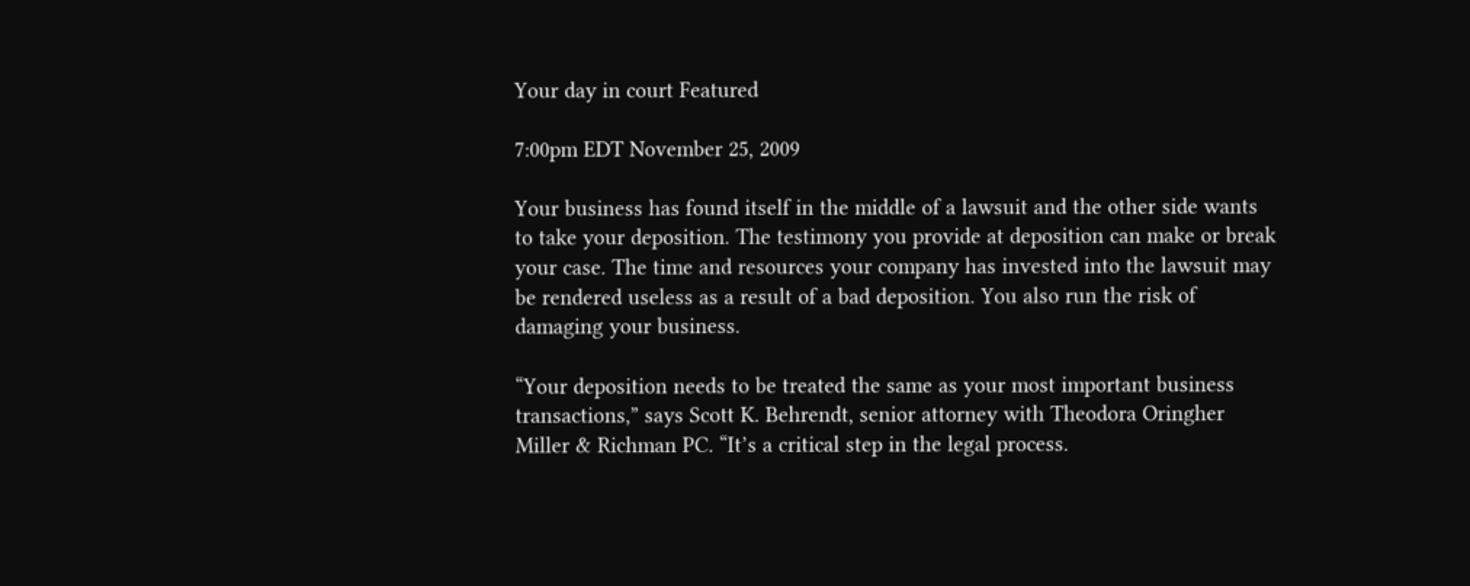Your day in court Featured

7:00pm EDT November 25, 2009

Your business has found itself in the middle of a lawsuit and the other side wants to take your deposition. The testimony you provide at deposition can make or break your case. The time and resources your company has invested into the lawsuit may be rendered useless as a result of a bad deposition. You also run the risk of damaging your business.

“Your deposition needs to be treated the same as your most important business transactions,” says Scott K. Behrendt, senior attorney with Theodora Oringher Miller & Richman PC. “It’s a critical step in the legal process.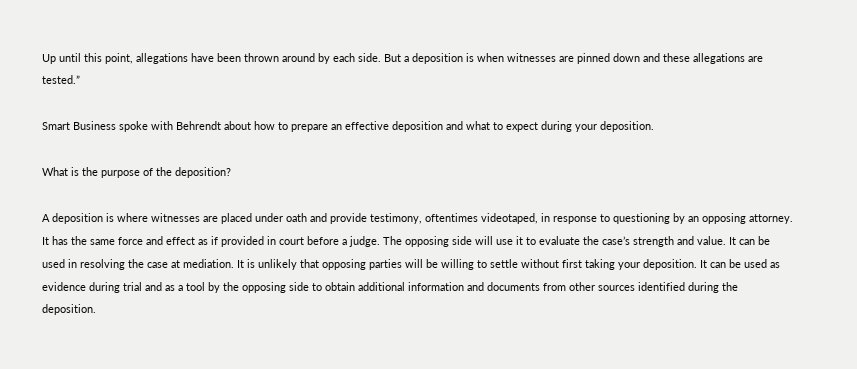Up until this point, allegations have been thrown around by each side. But a deposition is when witnesses are pinned down and these allegations are tested.”

Smart Business spoke with Behrendt about how to prepare an effective deposition and what to expect during your deposition.

What is the purpose of the deposition?

A deposition is where witnesses are placed under oath and provide testimony, oftentimes videotaped, in response to questioning by an opposing attorney. It has the same force and effect as if provided in court before a judge. The opposing side will use it to evaluate the case’s strength and value. It can be used in resolving the case at mediation. It is unlikely that opposing parties will be willing to settle without first taking your deposition. It can be used as evidence during trial and as a tool by the opposing side to obtain additional information and documents from other sources identified during the deposition.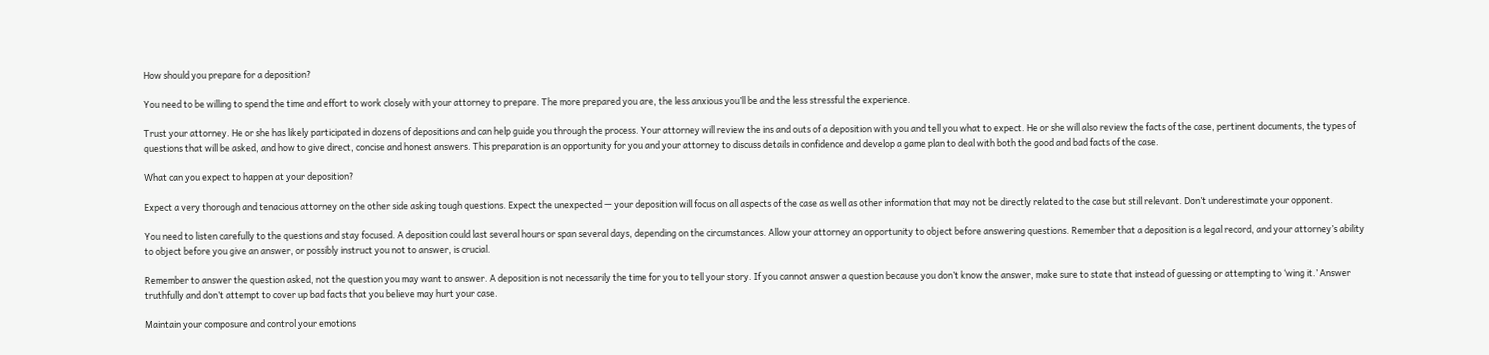How should you prepare for a deposition?

You need to be willing to spend the time and effort to work closely with your attorney to prepare. The more prepared you are, the less anxious you’ll be and the less stressful the experience.

Trust your attorney. He or she has likely participated in dozens of depositions and can help guide you through the process. Your attorney will review the ins and outs of a deposition with you and tell you what to expect. He or she will also review the facts of the case, pertinent documents, the types of questions that will be asked, and how to give direct, concise and honest answers. This preparation is an opportunity for you and your attorney to discuss details in confidence and develop a game plan to deal with both the good and bad facts of the case.

What can you expect to happen at your deposition?

Expect a very thorough and tenacious attorney on the other side asking tough questions. Expect the unexpected — your deposition will focus on all aspects of the case as well as other information that may not be directly related to the case but still relevant. Don’t underestimate your opponent.

You need to listen carefully to the questions and stay focused. A deposition could last several hours or span several days, depending on the circumstances. Allow your attorney an opportunity to object before answering questions. Remember that a deposition is a legal record, and your attorney’s ability to object before you give an answer, or possibly instruct you not to answer, is crucial.

Remember to answer the question asked, not the question you may want to answer. A deposition is not necessarily the time for you to tell your story. If you cannot answer a question because you don’t know the answer, make sure to state that instead of guessing or attempting to ‘wing it.’ Answer truthfully and don’t attempt to cover up bad facts that you believe may hurt your case.

Maintain your composure and control your emotions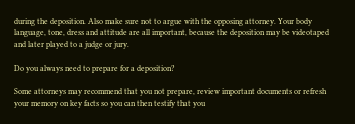during the deposition. Also make sure not to argue with the opposing attorney. Your body language, tone, dress and attitude are all important, because the deposition may be videotaped and later played to a judge or jury.

Do you always need to prepare for a deposition?

Some attorneys may recommend that you not prepare, review important documents or refresh your memory on key facts so you can then testify that you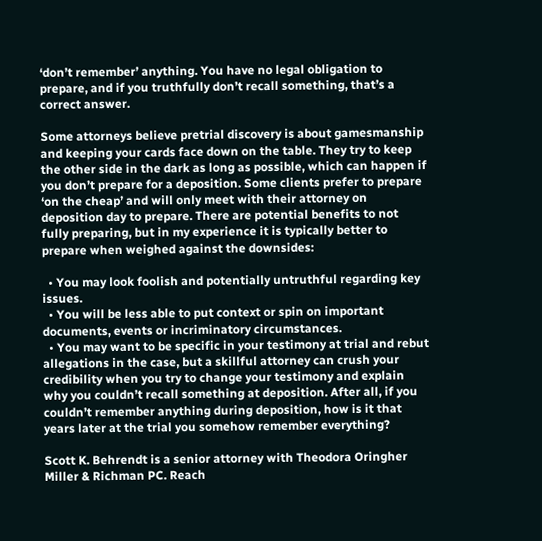‘don’t remember’ anything. You have no legal obligation to prepare, and if you truthfully don’t recall something, that’s a correct answer.

Some attorneys believe pretrial discovery is about gamesmanship and keeping your cards face down on the table. They try to keep the other side in the dark as long as possible, which can happen if you don’t prepare for a deposition. Some clients prefer to prepare ‘on the cheap’ and will only meet with their attorney on deposition day to prepare. There are potential benefits to not fully preparing, but in my experience it is typically better to prepare when weighed against the downsides:

  • You may look foolish and potentially untruthful regarding key issues.
  • You will be less able to put context or spin on important documents, events or incriminatory circumstances.
  • You may want to be specific in your testimony at trial and rebut allegations in the case, but a skillful attorney can crush your credibility when you try to change your testimony and explain why you couldn’t recall something at deposition. After all, if you couldn’t remember anything during deposition, how is it that years later at the trial you somehow remember everything?

Scott K. Behrendt is a senior attorney with Theodora Oringher Miller & Richman PC. Reach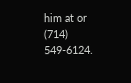him at or (714) 549-6124.